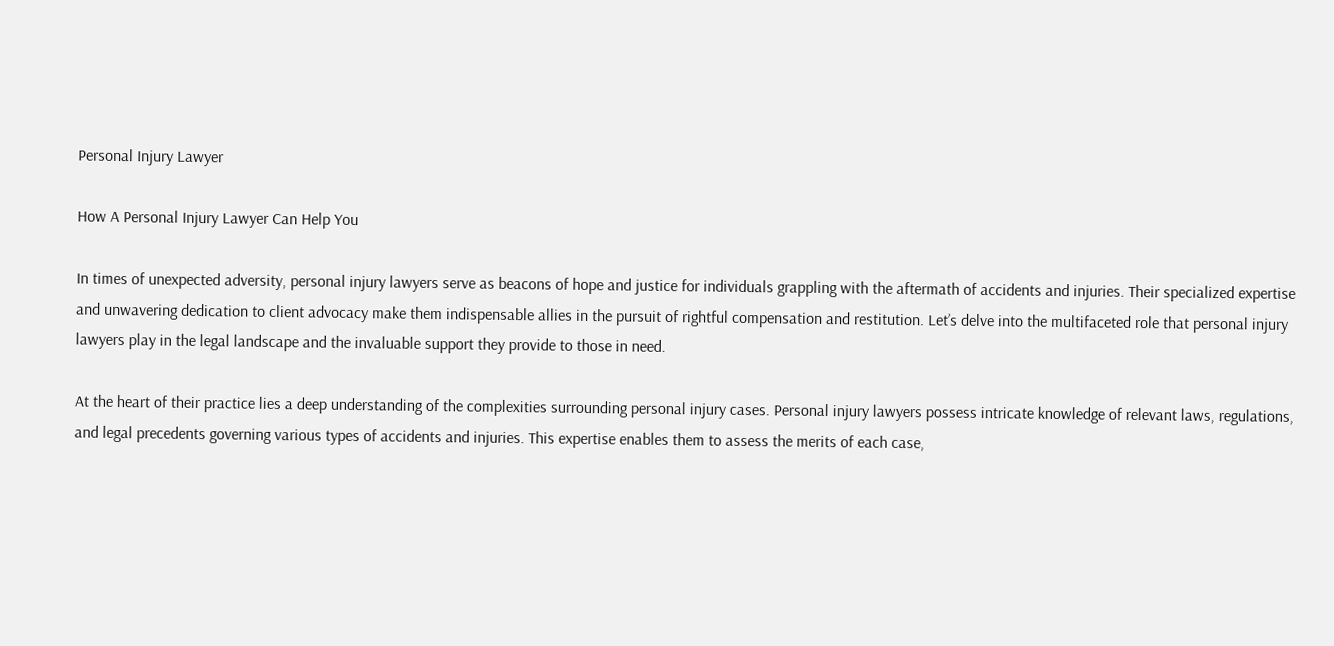Personal Injury Lawyer

How A Personal Injury Lawyer Can Help You

In times of unexpected adversity, personal injury lawyers serve as beacons of hope and justice for individuals grappling with the aftermath of accidents and injuries. Their specialized expertise and unwavering dedication to client advocacy make them indispensable allies in the pursuit of rightful compensation and restitution. Let’s delve into the multifaceted role that personal injury lawyers play in the legal landscape and the invaluable support they provide to those in need.

At the heart of their practice lies a deep understanding of the complexities surrounding personal injury cases. Personal injury lawyers possess intricate knowledge of relevant laws, regulations, and legal precedents governing various types of accidents and injuries. This expertise enables them to assess the merits of each case,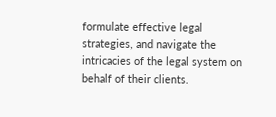formulate effective legal strategies, and navigate the intricacies of the legal system on behalf of their clients.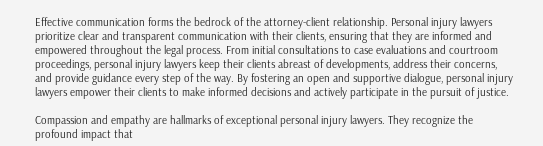Effective communication forms the bedrock of the attorney-client relationship. Personal injury lawyers prioritize clear and transparent communication with their clients, ensuring that they are informed and empowered throughout the legal process. From initial consultations to case evaluations and courtroom proceedings, personal injury lawyers keep their clients abreast of developments, address their concerns, and provide guidance every step of the way. By fostering an open and supportive dialogue, personal injury lawyers empower their clients to make informed decisions and actively participate in the pursuit of justice.

Compassion and empathy are hallmarks of exceptional personal injury lawyers. They recognize the profound impact that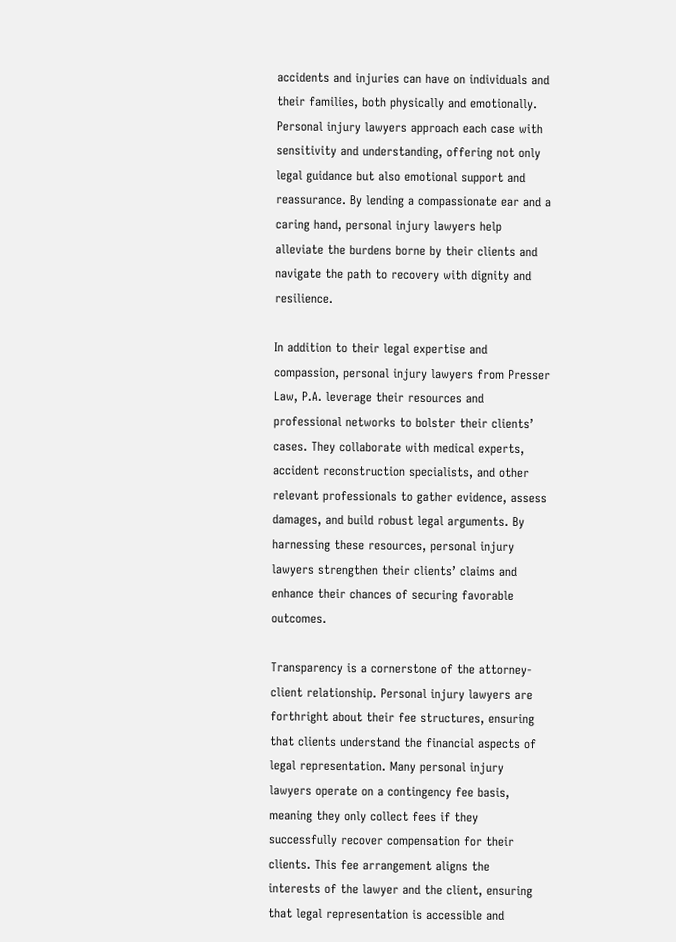accidents and injuries can have on individuals and their families, both physically and emotionally. Personal injury lawyers approach each case with sensitivity and understanding, offering not only legal guidance but also emotional support and reassurance. By lending a compassionate ear and a caring hand, personal injury lawyers help alleviate the burdens borne by their clients and navigate the path to recovery with dignity and resilience.

In addition to their legal expertise and compassion, personal injury lawyers from Presser Law, P.A. leverage their resources and professional networks to bolster their clients’ cases. They collaborate with medical experts, accident reconstruction specialists, and other relevant professionals to gather evidence, assess damages, and build robust legal arguments. By harnessing these resources, personal injury lawyers strengthen their clients’ claims and enhance their chances of securing favorable outcomes.

Transparency is a cornerstone of the attorney-client relationship. Personal injury lawyers are forthright about their fee structures, ensuring that clients understand the financial aspects of legal representation. Many personal injury lawyers operate on a contingency fee basis, meaning they only collect fees if they successfully recover compensation for their clients. This fee arrangement aligns the interests of the lawyer and the client, ensuring that legal representation is accessible and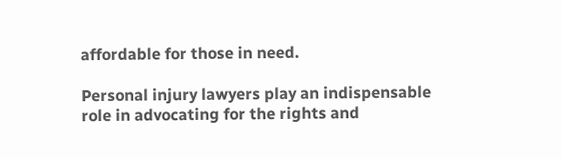affordable for those in need.

Personal injury lawyers play an indispensable role in advocating for the rights and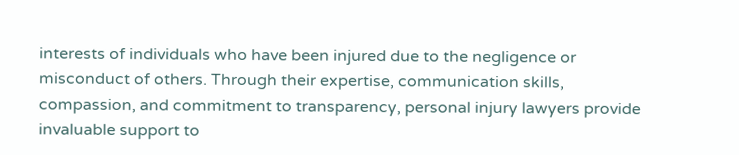interests of individuals who have been injured due to the negligence or misconduct of others. Through their expertise, communication skills, compassion, and commitment to transparency, personal injury lawyers provide invaluable support to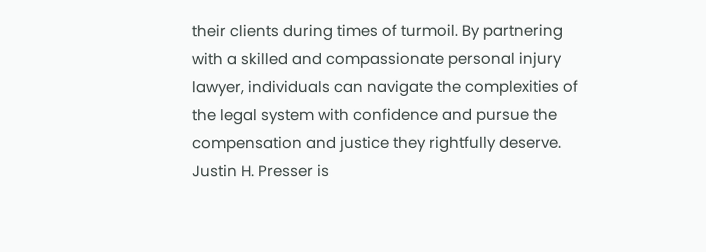their clients during times of turmoil. By partnering with a skilled and compassionate personal injury lawyer, individuals can navigate the complexities of the legal system with confidence and pursue the compensation and justice they rightfully deserve. Justin H. Presser is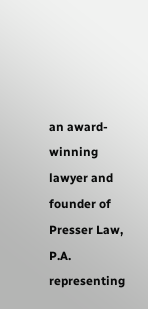an award-winning lawyer and founder of Presser Law, P.A. representing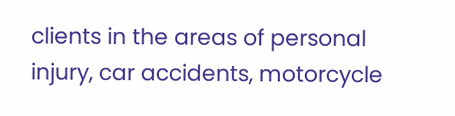clients in the areas of personal injury, car accidents, motorcycle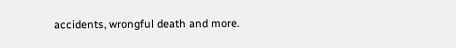accidents, wrongful death and more.